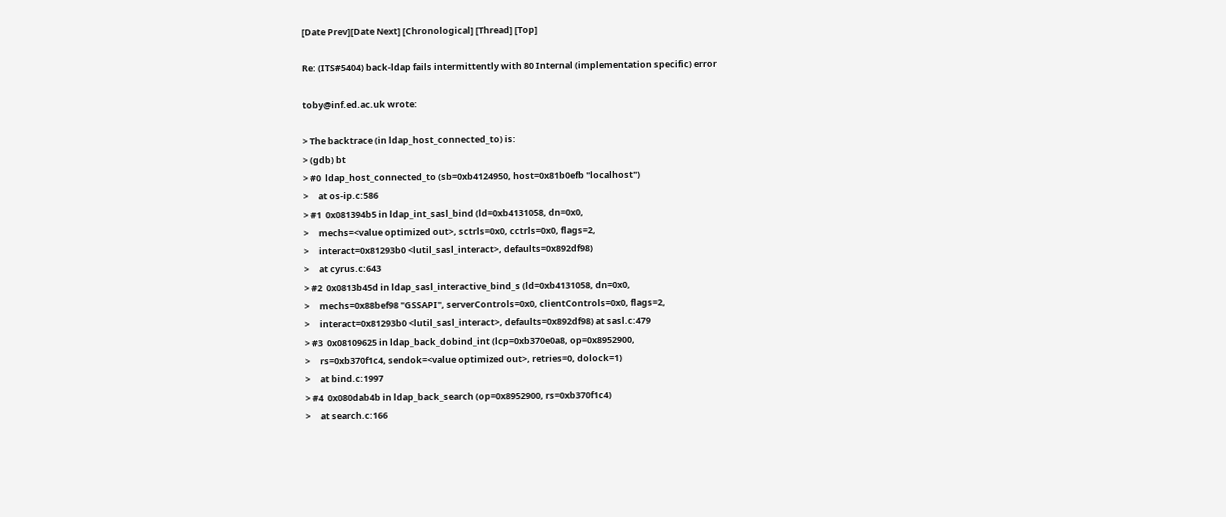[Date Prev][Date Next] [Chronological] [Thread] [Top]

Re: (ITS#5404) back-ldap fails intermittently with 80 Internal (implementation specific) error

toby@inf.ed.ac.uk wrote:

> The backtrace (in ldap_host_connected_to) is:
> (gdb) bt
> #0  ldap_host_connected_to (sb=0xb4124950, host=0x81b0efb "localhost")
>     at os-ip.c:586
> #1  0x081394b5 in ldap_int_sasl_bind (ld=0xb4131058, dn=0x0,
>     mechs=<value optimized out>, sctrls=0x0, cctrls=0x0, flags=2,
>     interact=0x81293b0 <lutil_sasl_interact>, defaults=0x892df98)
>     at cyrus.c:643
> #2  0x0813b45d in ldap_sasl_interactive_bind_s (ld=0xb4131058, dn=0x0,
>     mechs=0x88bef98 "GSSAPI", serverControls=0x0, clientControls=0x0, flags=2,
>     interact=0x81293b0 <lutil_sasl_interact>, defaults=0x892df98) at sasl.c:479
> #3  0x08109625 in ldap_back_dobind_int (lcp=0xb370e0a8, op=0x8952900,
>     rs=0xb370f1c4, sendok=<value optimized out>, retries=0, dolock=1)
>     at bind.c:1997
> #4  0x080dab4b in ldap_back_search (op=0x8952900, rs=0xb370f1c4)
>     at search.c:166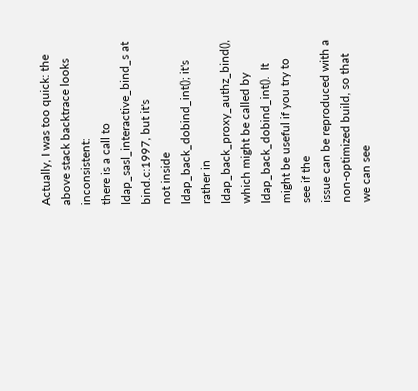Actually, I was too quick: the above stack backtrace looks inconsistent:
there is a call to ldap_sasl_interactive_bind_s at bind.c:1997, but it's
not inside ldap_back_dobind_int(); it's rather in
ldap_back_proxy_authz_bind(), which might be called by
ldap_back_dobind_int().  It might be useful if you try to see if the
issue can be reproduced with a non-optimized build, so that we can see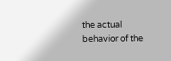the actual behavior of the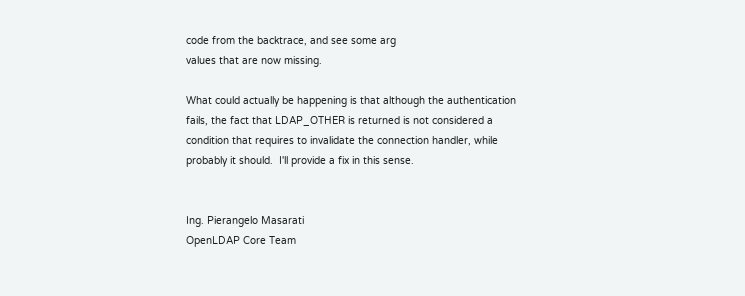code from the backtrace, and see some arg
values that are now missing.

What could actually be happening is that although the authentication
fails, the fact that LDAP_OTHER is returned is not considered a
condition that requires to invalidate the connection handler, while
probably it should.  I'll provide a fix in this sense.


Ing. Pierangelo Masarati
OpenLDAP Core Team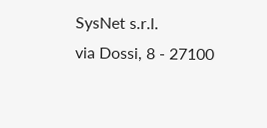SysNet s.r.l.
via Dossi, 8 - 27100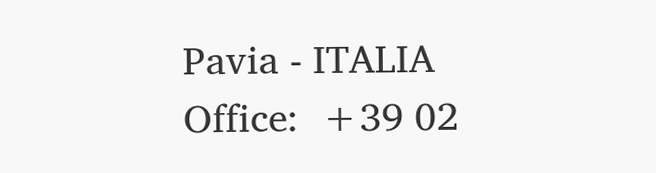Pavia - ITALIA
Office:  +39 02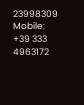23998309
Mobile:  +39 333 4963172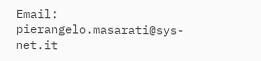Email:   pierangelo.masarati@sys-net.it